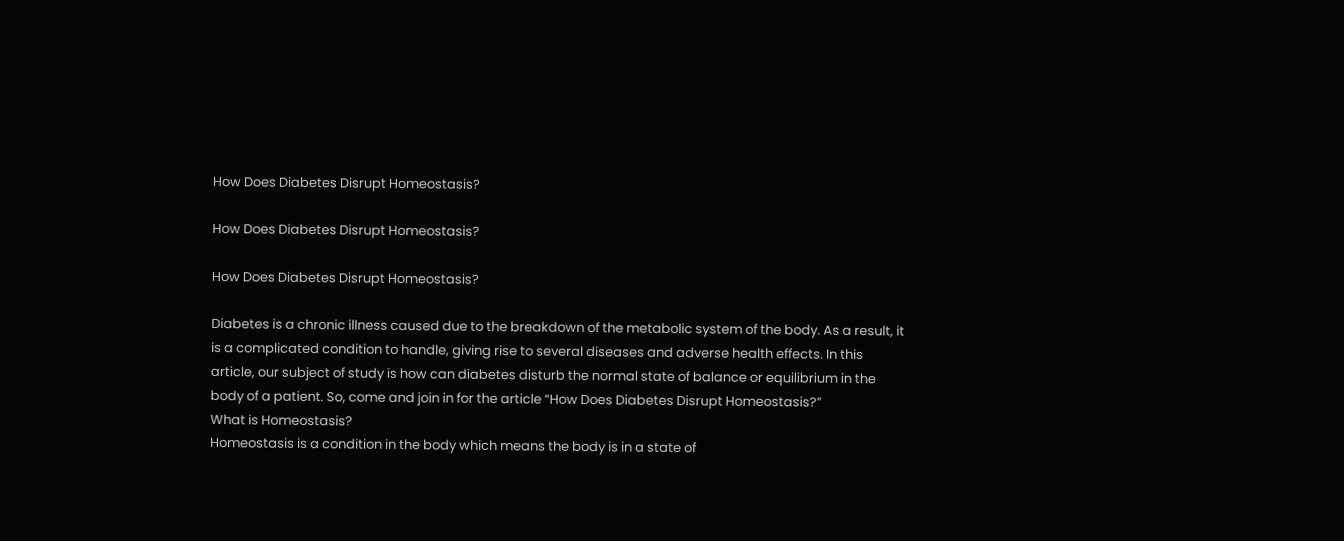How Does Diabetes Disrupt Homeostasis?

How Does Diabetes Disrupt Homeostasis?

How Does Diabetes Disrupt Homeostasis?

Diabetes is a chronic illness caused due to the breakdown of the metabolic system of the body. As a result, it is a complicated condition to handle, giving rise to several diseases and adverse health effects. In this article, our subject of study is how can diabetes disturb the normal state of balance or equilibrium in the body of a patient. So, come and join in for the article “How Does Diabetes Disrupt Homeostasis?”
What is Homeostasis?
Homeostasis is a condition in the body which means the body is in a state of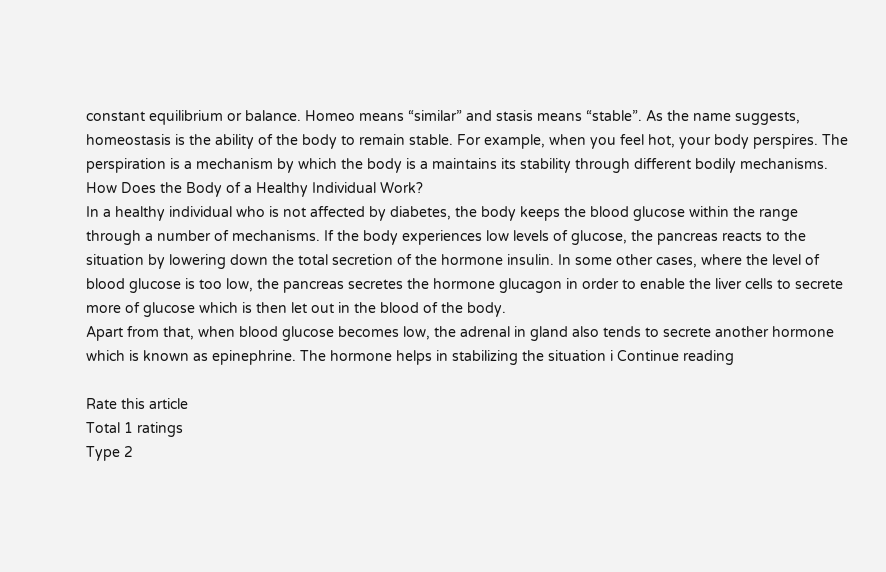constant equilibrium or balance. Homeo means “similar” and stasis means “stable”. As the name suggests, homeostasis is the ability of the body to remain stable. For example, when you feel hot, your body perspires. The perspiration is a mechanism by which the body is a maintains its stability through different bodily mechanisms.
How Does the Body of a Healthy Individual Work?
In a healthy individual who is not affected by diabetes, the body keeps the blood glucose within the range through a number of mechanisms. If the body experiences low levels of glucose, the pancreas reacts to the situation by lowering down the total secretion of the hormone insulin. In some other cases, where the level of blood glucose is too low, the pancreas secretes the hormone glucagon in order to enable the liver cells to secrete more of glucose which is then let out in the blood of the body.
Apart from that, when blood glucose becomes low, the adrenal in gland also tends to secrete another hormone which is known as epinephrine. The hormone helps in stabilizing the situation i Continue reading

Rate this article
Total 1 ratings
Type 2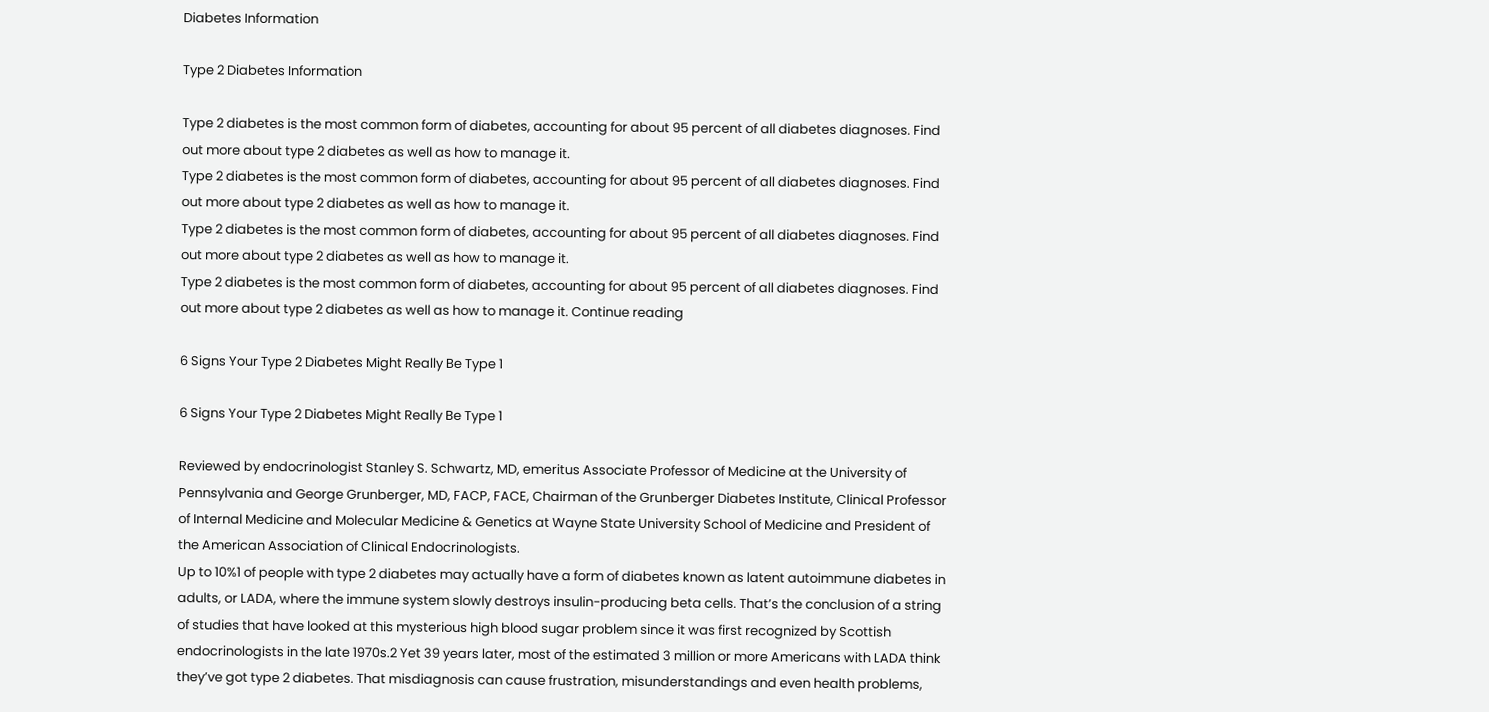Diabetes Information

Type 2 Diabetes Information

Type 2 diabetes is the most common form of diabetes, accounting for about 95 percent of all diabetes diagnoses. Find out more about type 2 diabetes as well as how to manage it.
Type 2 diabetes is the most common form of diabetes, accounting for about 95 percent of all diabetes diagnoses. Find out more about type 2 diabetes as well as how to manage it.
Type 2 diabetes is the most common form of diabetes, accounting for about 95 percent of all diabetes diagnoses. Find out more about type 2 diabetes as well as how to manage it.
Type 2 diabetes is the most common form of diabetes, accounting for about 95 percent of all diabetes diagnoses. Find out more about type 2 diabetes as well as how to manage it. Continue reading

6 Signs Your Type 2 Diabetes Might Really Be Type 1

6 Signs Your Type 2 Diabetes Might Really Be Type 1

Reviewed by endocrinologist Stanley S. Schwartz, MD, emeritus Associate Professor of Medicine at the University of Pennsylvania and George Grunberger, MD, FACP, FACE, Chairman of the Grunberger Diabetes Institute, Clinical Professor of Internal Medicine and Molecular Medicine & Genetics at Wayne State University School of Medicine and President of the American Association of Clinical Endocrinologists.
Up to 10%1 of people with type 2 diabetes may actually have a form of diabetes known as latent autoimmune diabetes in adults, or LADA, where the immune system slowly destroys insulin-producing beta cells. That’s the conclusion of a string of studies that have looked at this mysterious high blood sugar problem since it was first recognized by Scottish endocrinologists in the late 1970s.2 Yet 39 years later, most of the estimated 3 million or more Americans with LADA think they’ve got type 2 diabetes. That misdiagnosis can cause frustration, misunderstandings and even health problems,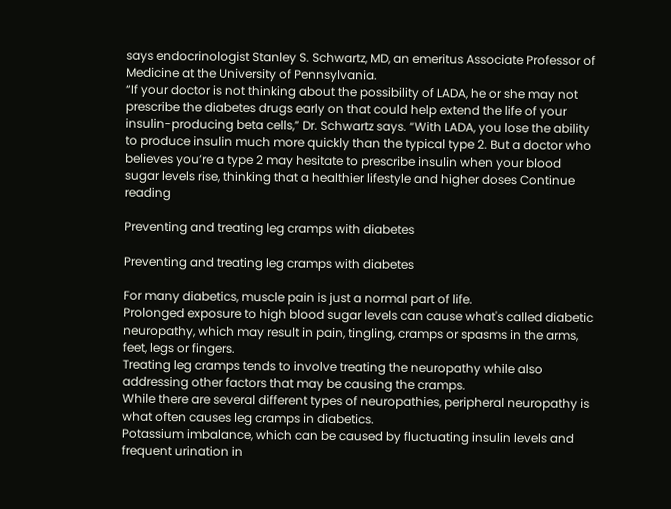says endocrinologist Stanley S. Schwartz, MD, an emeritus Associate Professor of Medicine at the University of Pennsylvania.
“If your doctor is not thinking about the possibility of LADA, he or she may not prescribe the diabetes drugs early on that could help extend the life of your insulin-producing beta cells,” Dr. Schwartz says. “With LADA, you lose the ability to produce insulin much more quickly than the typical type 2. But a doctor who believes you’re a type 2 may hesitate to prescribe insulin when your blood sugar levels rise, thinking that a healthier lifestyle and higher doses Continue reading

Preventing and treating leg cramps with diabetes

Preventing and treating leg cramps with diabetes

For many diabetics, muscle pain is just a normal part of life.
Prolonged exposure to high blood sugar levels can cause what's called diabetic neuropathy, which may result in pain, tingling, cramps or spasms in the arms, feet, legs or fingers.
Treating leg cramps tends to involve treating the neuropathy while also addressing other factors that may be causing the cramps.
While there are several different types of neuropathies, peripheral neuropathy is what often causes leg cramps in diabetics.
Potassium imbalance, which can be caused by fluctuating insulin levels and frequent urination in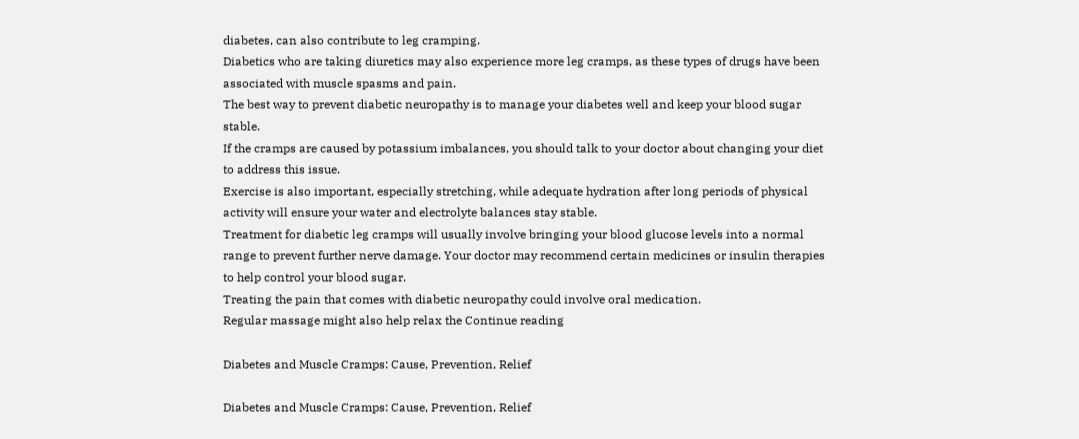diabetes, can also contribute to leg cramping.
Diabetics who are taking diuretics may also experience more leg cramps, as these types of drugs have been associated with muscle spasms and pain.
The best way to prevent diabetic neuropathy is to manage your diabetes well and keep your blood sugar stable.
If the cramps are caused by potassium imbalances, you should talk to your doctor about changing your diet to address this issue.
Exercise is also important, especially stretching, while adequate hydration after long periods of physical activity will ensure your water and electrolyte balances stay stable.
Treatment for diabetic leg cramps will usually involve bringing your blood glucose levels into a normal range to prevent further nerve damage. Your doctor may recommend certain medicines or insulin therapies to help control your blood sugar.
Treating the pain that comes with diabetic neuropathy could involve oral medication.
Regular massage might also help relax the Continue reading

Diabetes and Muscle Cramps: Cause, Prevention, Relief

Diabetes and Muscle Cramps: Cause, Prevention, Relief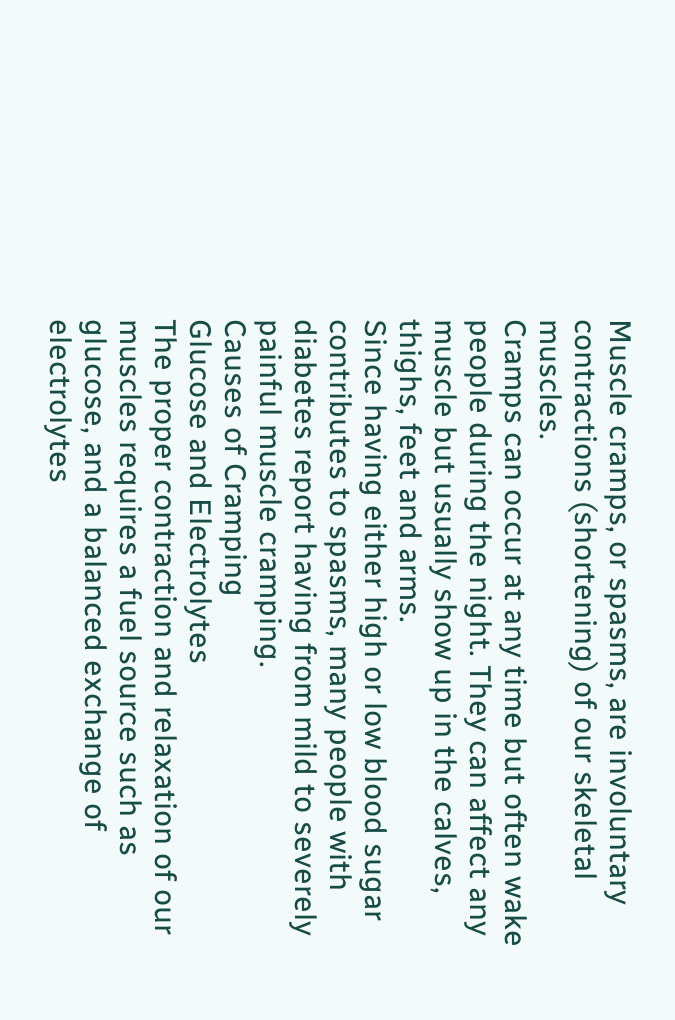Muscle cramps, or spasms, are involuntary contractions (shortening) of our skeletal muscles.
Cramps can occur at any time but often wake people during the night. They can affect any muscle but usually show up in the calves, thighs, feet and arms.
Since having either high or low blood sugar contributes to spasms, many people with diabetes report having from mild to severely painful muscle cramping.
Causes of Cramping
Glucose and Electrolytes
The proper contraction and relaxation of our muscles requires a fuel source such as glucose, and a balanced exchange of electrolytes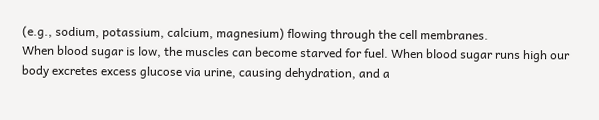(e.g., sodium, potassium, calcium, magnesium) flowing through the cell membranes.
When blood sugar is low, the muscles can become starved for fuel. When blood sugar runs high our body excretes excess glucose via urine, causing dehydration, and a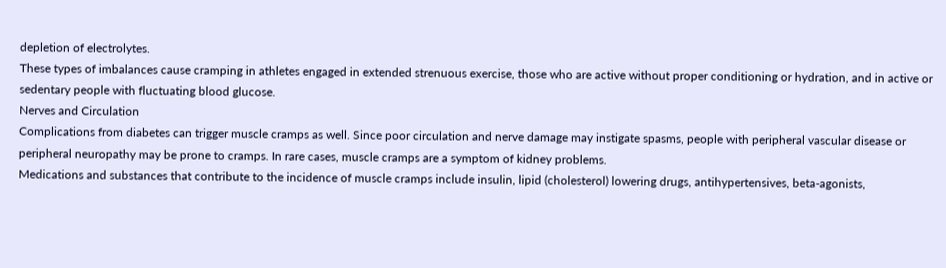depletion of electrolytes.
These types of imbalances cause cramping in athletes engaged in extended strenuous exercise, those who are active without proper conditioning or hydration, and in active or sedentary people with fluctuating blood glucose.
Nerves and Circulation
Complications from diabetes can trigger muscle cramps as well. Since poor circulation and nerve damage may instigate spasms, people with peripheral vascular disease or peripheral neuropathy may be prone to cramps. In rare cases, muscle cramps are a symptom of kidney problems.
Medications and substances that contribute to the incidence of muscle cramps include insulin, lipid (cholesterol) lowering drugs, antihypertensives, beta-agonists,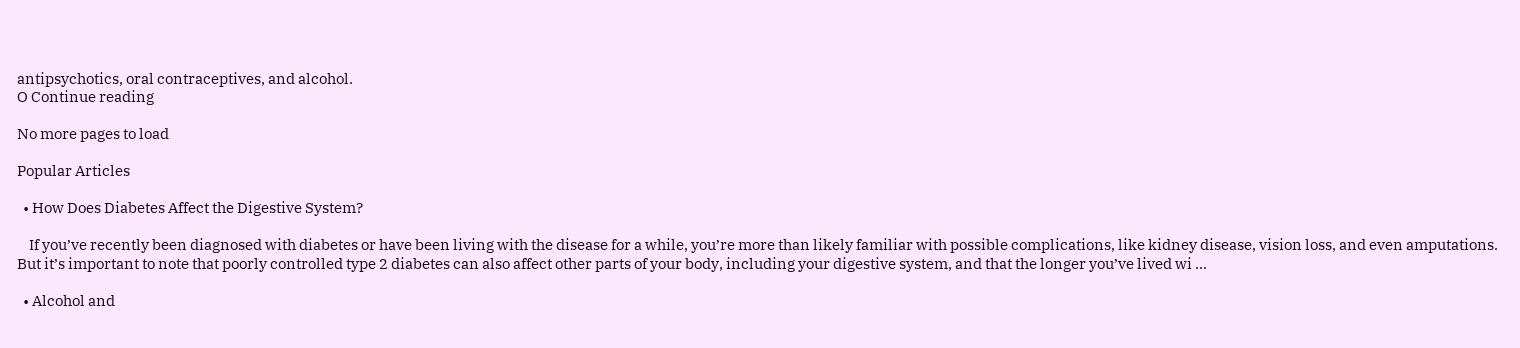antipsychotics, oral contraceptives, and alcohol.
O Continue reading

No more pages to load

Popular Articles

  • How Does Diabetes Affect the Digestive System?

    If you’ve recently been diagnosed with diabetes or have been living with the disease for a while, you’re more than likely familiar with possible complications, like kidney disease, vision loss, and even amputations. But it’s important to note that poorly controlled type 2 diabetes can also affect other parts of your body, including your digestive system, and that the longer you’ve lived wi ...

  • Alcohol and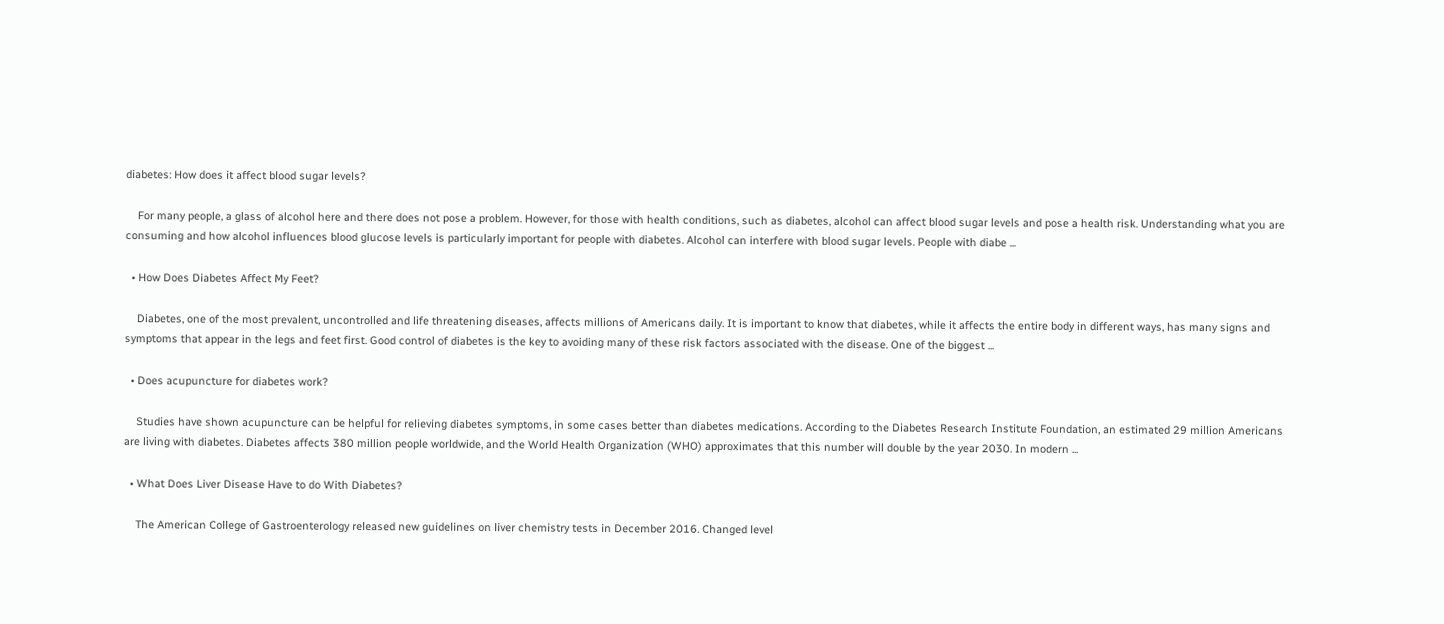diabetes: How does it affect blood sugar levels?

    For many people, a glass of alcohol here and there does not pose a problem. However, for those with health conditions, such as diabetes, alcohol can affect blood sugar levels and pose a health risk. Understanding what you are consuming and how alcohol influences blood glucose levels is particularly important for people with diabetes. Alcohol can interfere with blood sugar levels. People with diabe ...

  • How Does Diabetes Affect My Feet?

    Diabetes, one of the most prevalent, uncontrolled and life threatening diseases, affects millions of Americans daily. It is important to know that diabetes, while it affects the entire body in different ways, has many signs and symptoms that appear in the legs and feet first. Good control of diabetes is the key to avoiding many of these risk factors associated with the disease. One of the biggest ...

  • Does acupuncture for diabetes work?

    Studies have shown acupuncture can be helpful for relieving diabetes symptoms, in some cases better than diabetes medications. According to the Diabetes Research Institute Foundation, an estimated 29 million Americans are living with diabetes. Diabetes affects 380 million people worldwide, and the World Health Organization (WHO) approximates that this number will double by the year 2030. In modern ...

  • What Does Liver Disease Have to do With Diabetes?

    The American College of Gastroenterology released new guidelines on liver chemistry tests in December 2016. Changed level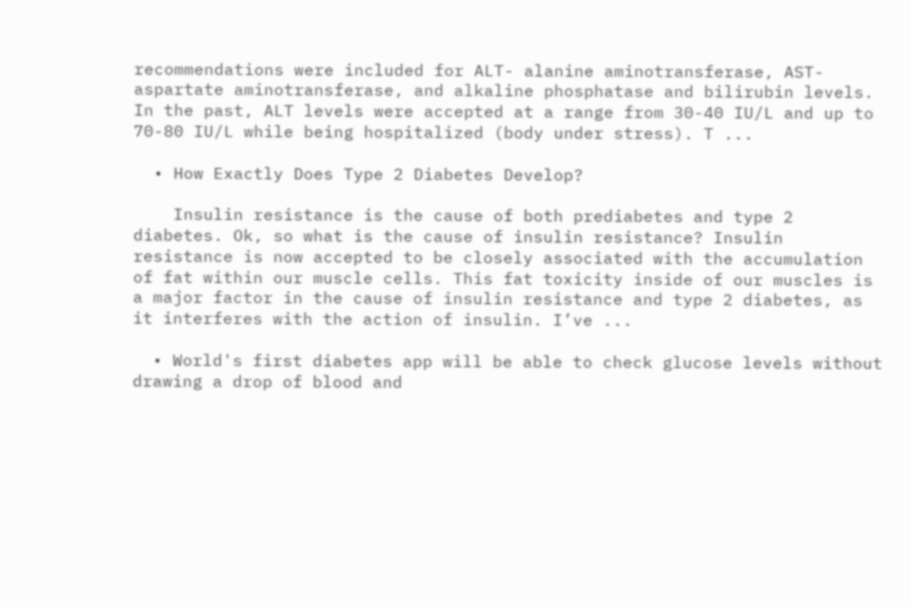recommendations were included for ALT- alanine aminotransferase, AST- aspartate aminotransferase, and alkaline phosphatase and bilirubin levels. In the past, ALT levels were accepted at a range from 30-40 IU/L and up to 70-80 IU/L while being hospitalized (body under stress). T ...

  • How Exactly Does Type 2 Diabetes Develop?

    Insulin resistance is the cause of both prediabetes and type 2 diabetes. Ok, so what is the cause of insulin resistance? Insulin resistance is now accepted to be closely associated with the accumulation of fat within our muscle cells. This fat toxicity inside of our muscles is a major factor in the cause of insulin resistance and type 2 diabetes, as it interferes with the action of insulin. I’ve ...

  • World's first diabetes app will be able to check glucose levels without drawing a drop of blood and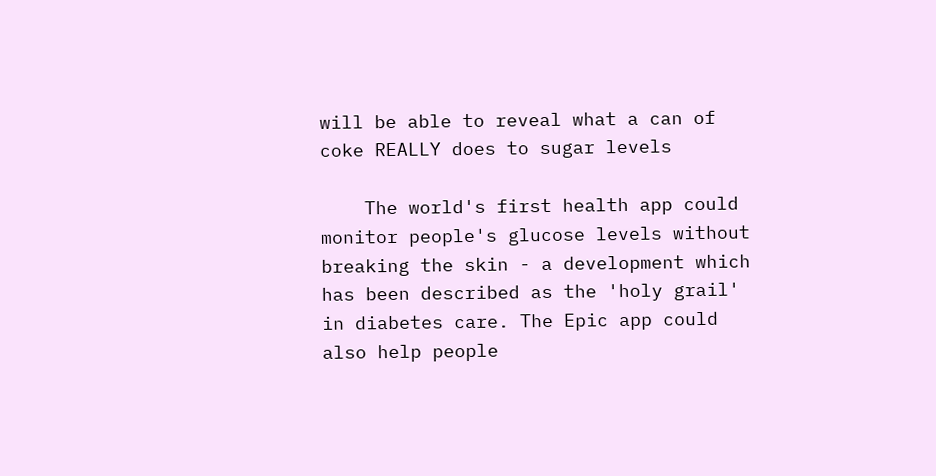will be able to reveal what a can of coke REALLY does to sugar levels

    The world's first health app could monitor people's glucose levels without breaking the skin - a development which has been described as the 'holy grail' in diabetes care. The Epic app could also help people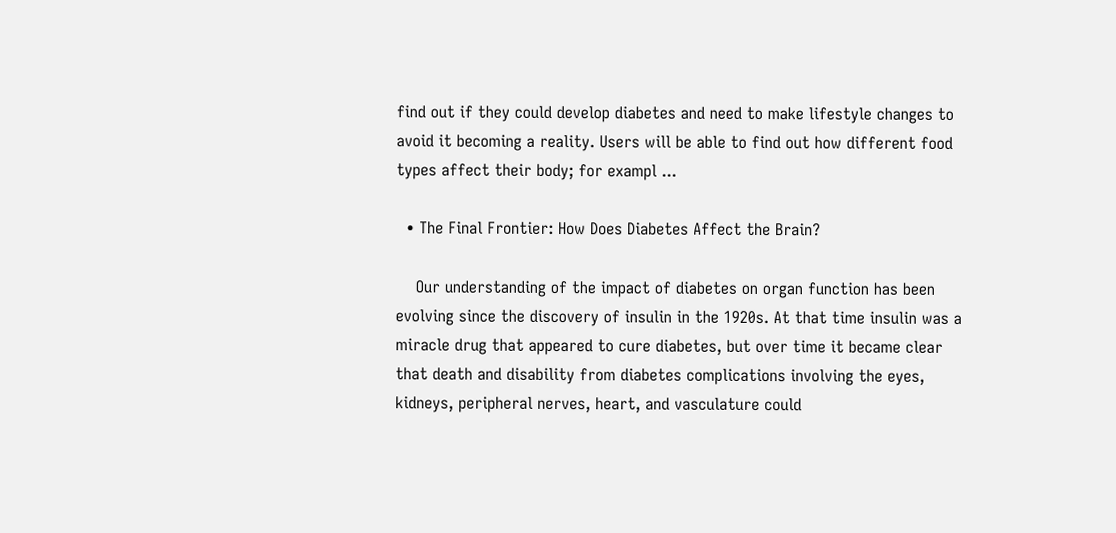find out if they could develop diabetes and need to make lifestyle changes to avoid it becoming a reality. Users will be able to find out how different food types affect their body; for exampl ...

  • The Final Frontier: How Does Diabetes Affect the Brain?

    Our understanding of the impact of diabetes on organ function has been evolving since the discovery of insulin in the 1920s. At that time insulin was a miracle drug that appeared to cure diabetes, but over time it became clear that death and disability from diabetes complications involving the eyes, kidneys, peripheral nerves, heart, and vasculature could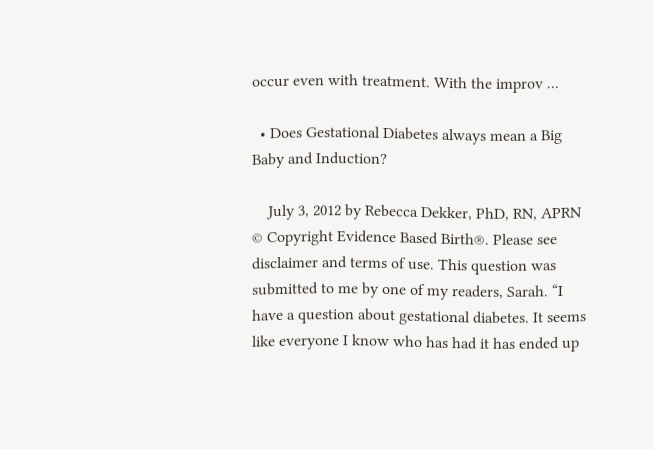occur even with treatment. With the improv ...

  • Does Gestational Diabetes always mean a Big Baby and Induction?

    July 3, 2012 by Rebecca Dekker, PhD, RN, APRN © Copyright Evidence Based Birth®. Please see disclaimer and terms of use. This question was submitted to me by one of my readers, Sarah. “I have a question about gestational diabetes. It seems like everyone I know who has had it has ended up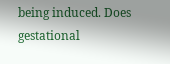being induced. Does gestational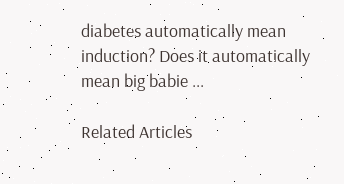diabetes automatically mean induction? Does it automatically mean big babie ...

Related Articles